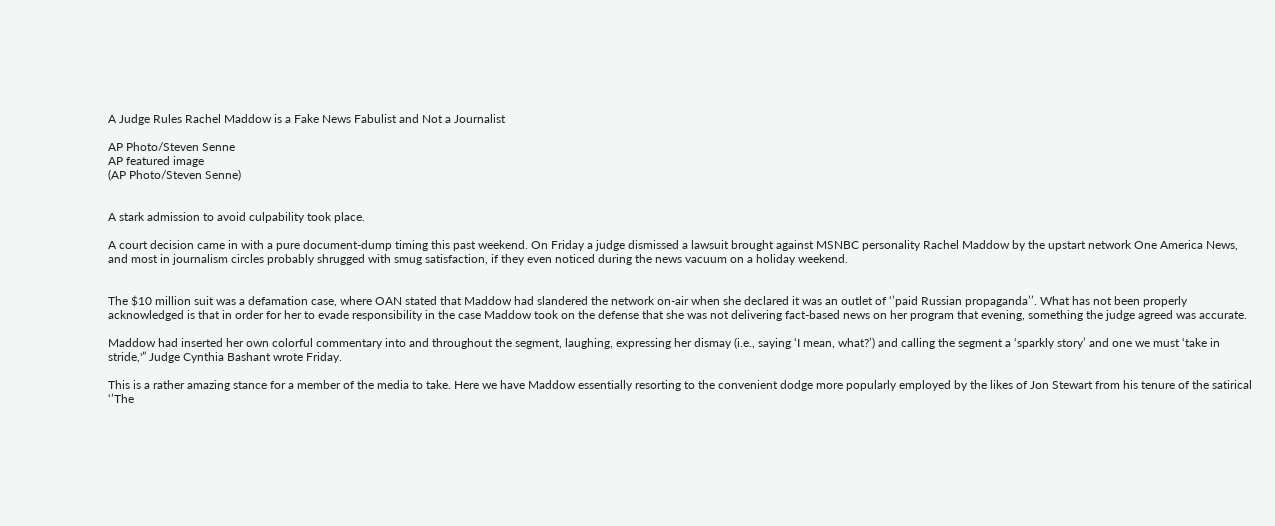A Judge Rules Rachel Maddow is a Fake News Fabulist and Not a Journalist

AP Photo/Steven Senne
AP featured image
(AP Photo/Steven Senne)


A stark admission to avoid culpability took place.

A court decision came in with a pure document-dump timing this past weekend. On Friday a judge dismissed a lawsuit brought against MSNBC personality Rachel Maddow by the upstart network One America News, and most in journalism circles probably shrugged with smug satisfaction, if they even noticed during the news vacuum on a holiday weekend.


The $10 million suit was a defamation case, where OAN stated that Maddow had slandered the network on-air when she declared it was an outlet of ‘’paid Russian propaganda’’. What has not been properly acknowledged is that in order for her to evade responsibility in the case Maddow took on the defense that she was not delivering fact-based news on her program that evening, something the judge agreed was accurate.

Maddow had inserted her own colorful commentary into and throughout the segment, laughing, expressing her dismay (i.e., saying ‘I mean, what?’) and calling the segment a ‘sparkly story’ and one we must ‘take in stride,'” Judge Cynthia Bashant wrote Friday.

This is a rather amazing stance for a member of the media to take. Here we have Maddow essentially resorting to the convenient dodge more popularly employed by the likes of Jon Stewart from his tenure of the satirical ‘’The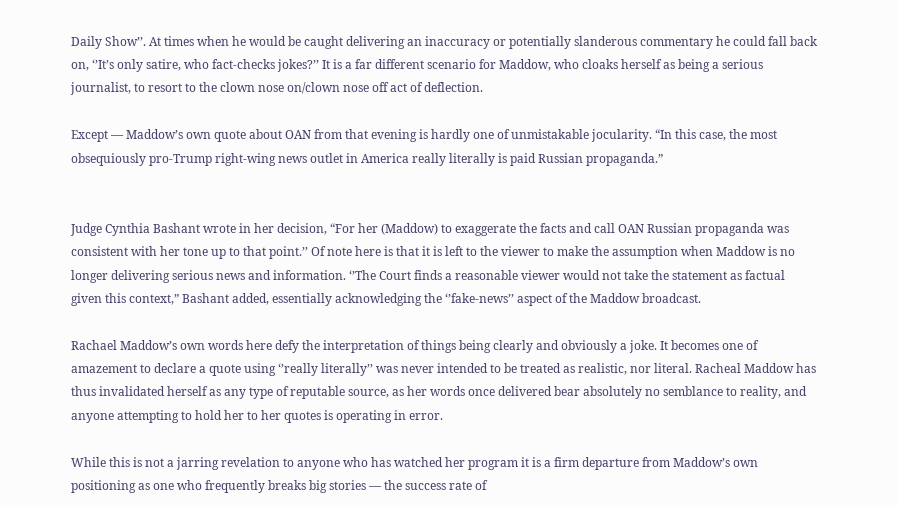Daily Show’’. At times when he would be caught delivering an inaccuracy or potentially slanderous commentary he could fall back on, ‘’It’s only satire, who fact-checks jokes?’’ It is a far different scenario for Maddow, who cloaks herself as being a serious journalist, to resort to the clown nose on/clown nose off act of deflection.

Except — Maddow’s own quote about OAN from that evening is hardly one of unmistakable jocularity. “In this case, the most obsequiously pro-Trump right-wing news outlet in America really literally is paid Russian propaganda.”


Judge Cynthia Bashant wrote in her decision, “For her (Maddow) to exaggerate the facts and call OAN Russian propaganda was consistent with her tone up to that point.’’ Of note here is that it is left to the viewer to make the assumption when Maddow is no longer delivering serious news and information. ‘’The Court finds a reasonable viewer would not take the statement as factual given this context,” Bashant added, essentially acknowledging the ‘’fake-news’’ aspect of the Maddow broadcast.

Rachael Maddow’s own words here defy the interpretation of things being clearly and obviously a joke. It becomes one of amazement to declare a quote using ‘’really literally’’ was never intended to be treated as realistic, nor literal. Racheal Maddow has thus invalidated herself as any type of reputable source, as her words once delivered bear absolutely no semblance to reality, and anyone attempting to hold her to her quotes is operating in error.

While this is not a jarring revelation to anyone who has watched her program it is a firm departure from Maddow’s own positioning as one who frequently breaks big stories — the success rate of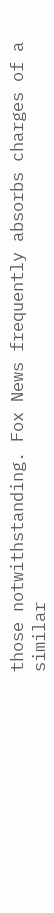those notwithstanding. Fox News frequently absorbs charges of a similar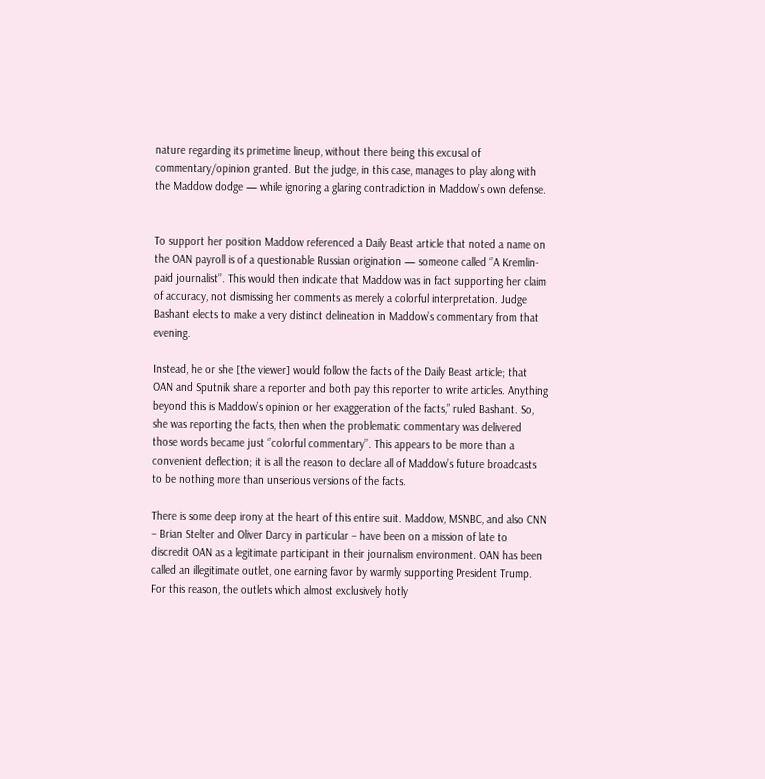nature regarding its primetime lineup, without there being this excusal of commentary/opinion granted. But the judge, in this case, manages to play along with the Maddow dodge — while ignoring a glaring contradiction in Maddow’s own defense.


To support her position Maddow referenced a Daily Beast article that noted a name on the OAN payroll is of a questionable Russian origination — someone called ‘’A Kremlin-paid journalist’’. This would then indicate that Maddow was in fact supporting her claim of accuracy, not dismissing her comments as merely a colorful interpretation. Judge Bashant elects to make a very distinct delineation in Maddow’s commentary from that evening.

Instead, he or she [the viewer] would follow the facts of the Daily Beast article; that OAN and Sputnik share a reporter and both pay this reporter to write articles. Anything beyond this is Maddow’s opinion or her exaggeration of the facts,” ruled Bashant. So, she was reporting the facts, then when the problematic commentary was delivered those words became just ‘’colorful commentary’’. This appears to be more than a convenient deflection; it is all the reason to declare all of Maddow’s future broadcasts to be nothing more than unserious versions of the facts.

There is some deep irony at the heart of this entire suit. Maddow, MSNBC, and also CNN – Brian Stelter and Oliver Darcy in particular – have been on a mission of late to discredit OAN as a legitimate participant in their journalism environment. OAN has been called an illegitimate outlet, one earning favor by warmly supporting President Trump. For this reason, the outlets which almost exclusively hotly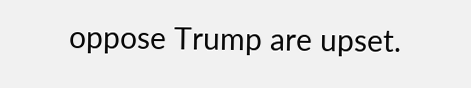oppose Trump are upset.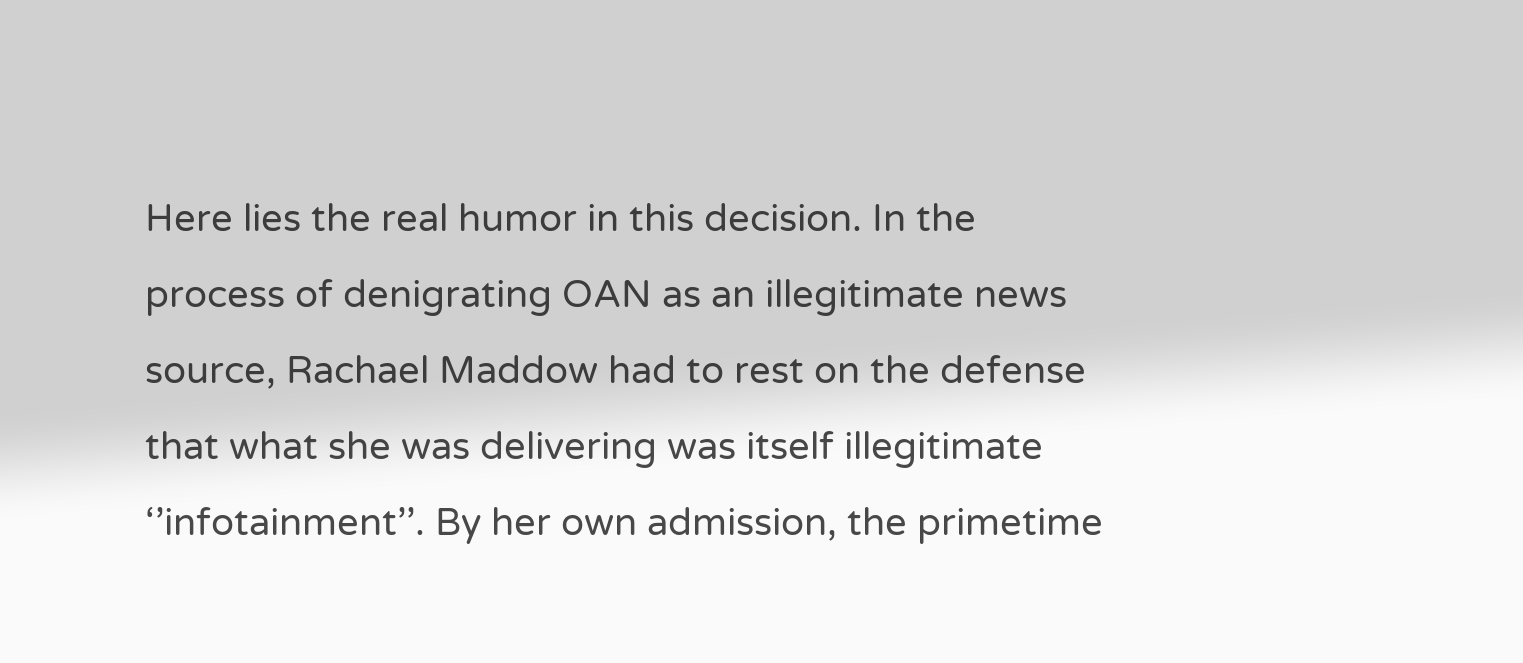Here lies the real humor in this decision. In the process of denigrating OAN as an illegitimate news source, Rachael Maddow had to rest on the defense that what she was delivering was itself illegitimate ‘’infotainment’’. By her own admission, the primetime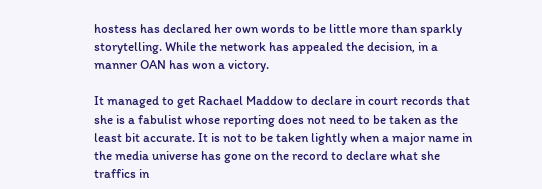hostess has declared her own words to be little more than sparkly storytelling. While the network has appealed the decision, in a manner OAN has won a victory.

It managed to get Rachael Maddow to declare in court records that she is a fabulist whose reporting does not need to be taken as the least bit accurate. It is not to be taken lightly when a major name in the media universe has gone on the record to declare what she traffics in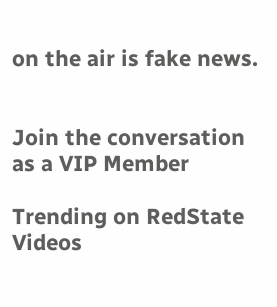on the air is fake news.


Join the conversation as a VIP Member

Trending on RedState Videos